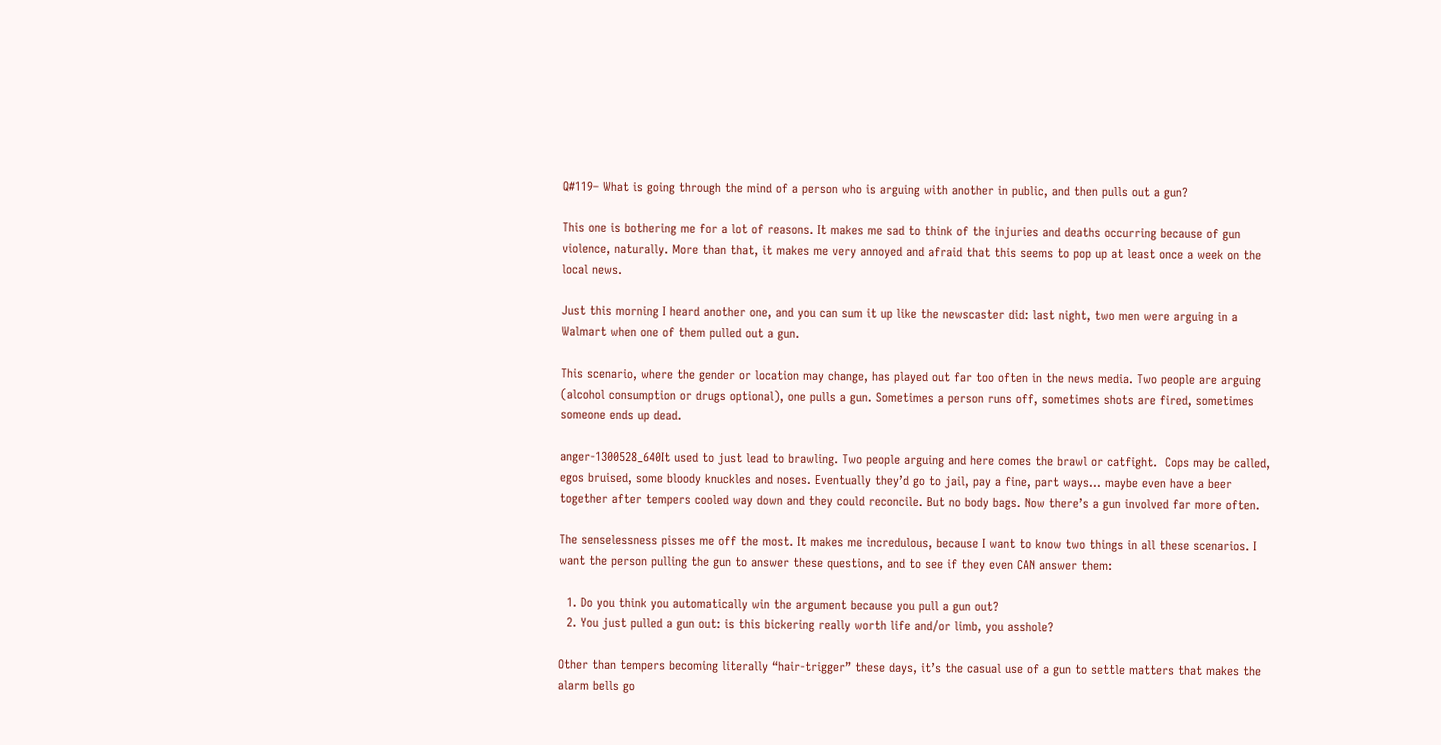Q#119– What is going through the mind of a person who is arguing with another in public, and then pulls out a gun?

This one is bothering me for a lot of reasons. It makes me sad to think of the injuries and deaths occurring because of gun violence, naturally. More than that, it makes me very annoyed and afraid that this seems to pop up at least once a week on the local news.

Just this morning I heard another one, and you can sum it up like the newscaster did: last night, two men were arguing in a Walmart when one of them pulled out a gun.

This scenario, where the gender or location may change, has played out far too often in the news media. Two people are arguing (alcohol consumption or drugs optional), one pulls a gun. Sometimes a person runs off, sometimes shots are fired, sometimes someone ends up dead.

anger-1300528_640It used to just lead to brawling. Two people arguing and here comes the brawl or catfight.  Cops may be called, egos bruised, some bloody knuckles and noses. Eventually they’d go to jail, pay a fine, part ways… maybe even have a beer together after tempers cooled way down and they could reconcile. But no body bags. Now there’s a gun involved far more often.

The senselessness pisses me off the most. It makes me incredulous, because I want to know two things in all these scenarios. I want the person pulling the gun to answer these questions, and to see if they even CAN answer them:

  1. Do you think you automatically win the argument because you pull a gun out?
  2. You just pulled a gun out: is this bickering really worth life and/or limb, you asshole?

Other than tempers becoming literally “hair-trigger” these days, it’s the casual use of a gun to settle matters that makes the alarm bells go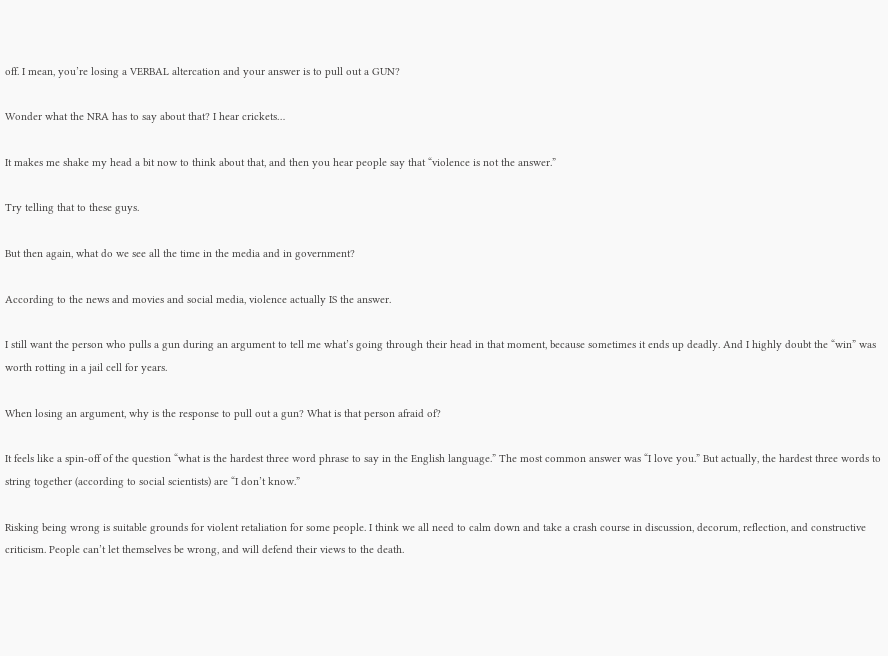off. I mean, you’re losing a VERBAL altercation and your answer is to pull out a GUN?

Wonder what the NRA has to say about that? I hear crickets…

It makes me shake my head a bit now to think about that, and then you hear people say that “violence is not the answer.”

Try telling that to these guys.

But then again, what do we see all the time in the media and in government?

According to the news and movies and social media, violence actually IS the answer.

I still want the person who pulls a gun during an argument to tell me what’s going through their head in that moment, because sometimes it ends up deadly. And I highly doubt the “win” was worth rotting in a jail cell for years.

When losing an argument, why is the response to pull out a gun? What is that person afraid of?

It feels like a spin-off of the question “what is the hardest three word phrase to say in the English language.” The most common answer was “I love you.” But actually, the hardest three words to string together (according to social scientists) are “I don’t know.”

Risking being wrong is suitable grounds for violent retaliation for some people. I think we all need to calm down and take a crash course in discussion, decorum, reflection, and constructive criticism. People can’t let themselves be wrong, and will defend their views to the death.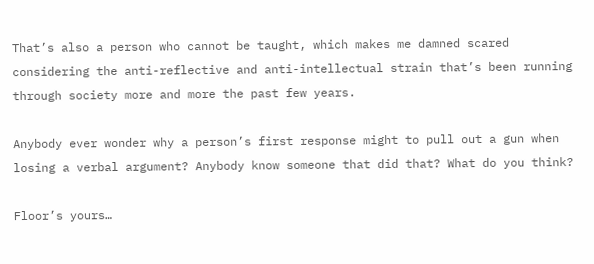That’s also a person who cannot be taught, which makes me damned scared considering the anti-reflective and anti-intellectual strain that’s been running through society more and more the past few years.

Anybody ever wonder why a person’s first response might to pull out a gun when losing a verbal argument? Anybody know someone that did that? What do you think?

Floor’s yours…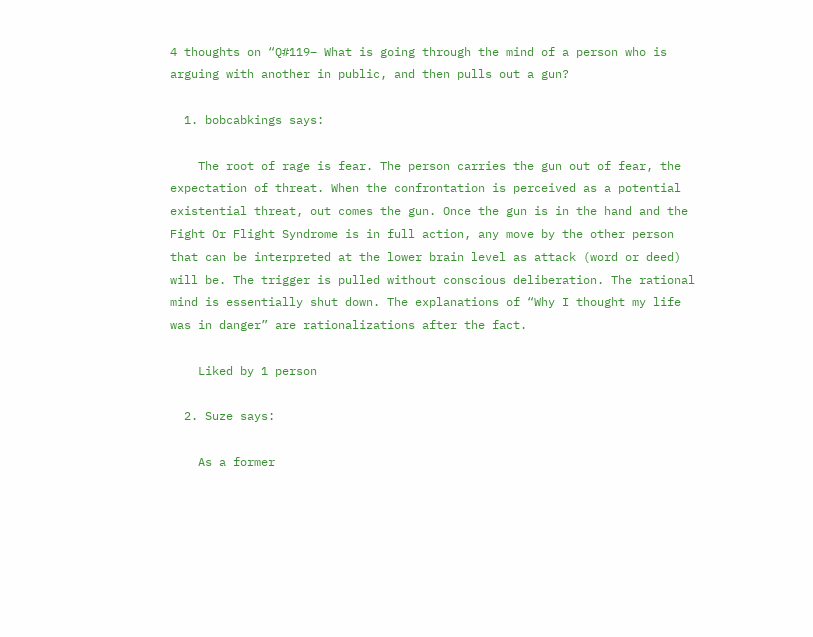4 thoughts on “Q#119– What is going through the mind of a person who is arguing with another in public, and then pulls out a gun?

  1. bobcabkings says:

    The root of rage is fear. The person carries the gun out of fear, the expectation of threat. When the confrontation is perceived as a potential existential threat, out comes the gun. Once the gun is in the hand and the Fight Or Flight Syndrome is in full action, any move by the other person that can be interpreted at the lower brain level as attack (word or deed) will be. The trigger is pulled without conscious deliberation. The rational mind is essentially shut down. The explanations of “Why I thought my life was in danger” are rationalizations after the fact.

    Liked by 1 person

  2. Suze says:

    As a former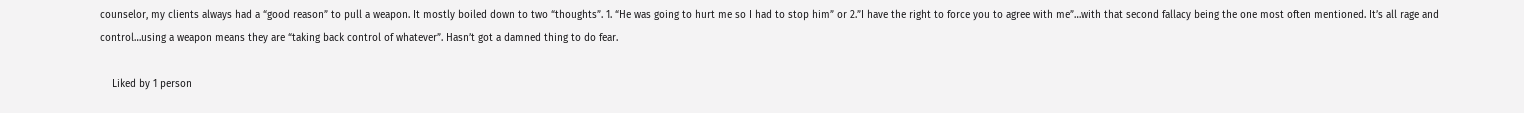counselor, my clients always had a “good reason” to pull a weapon. It mostly boiled down to two “thoughts”. 1. “He was going to hurt me so I had to stop him” or 2.”I have the right to force you to agree with me”…with that second fallacy being the one most often mentioned. It’s all rage and control…using a weapon means they are “taking back control of whatever”. Hasn’t got a damned thing to do fear.

    Liked by 1 person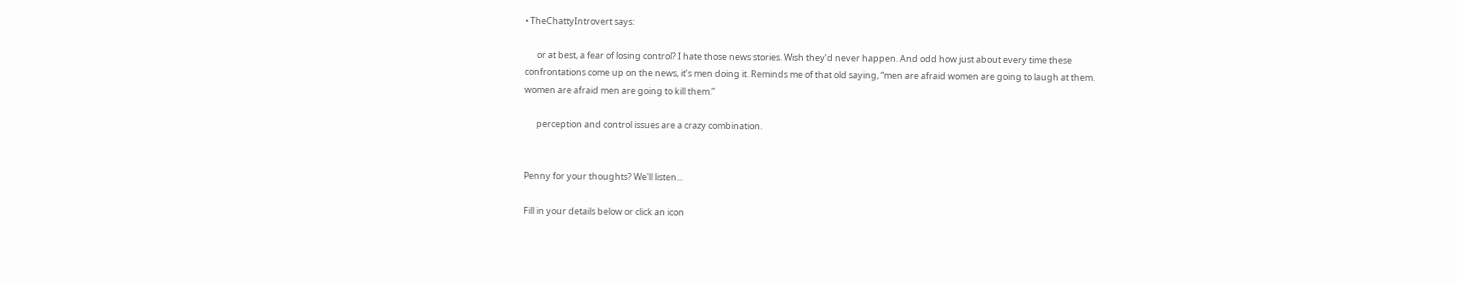• TheChattyIntrovert says:

      or at best, a fear of losing control? I hate those news stories. Wish they’d never happen. And odd how just about every time these confrontations come up on the news, it’s men doing it. Reminds me of that old saying, “men are afraid women are going to laugh at them. women are afraid men are going to kill them.”

      perception and control issues are a crazy combination.


Penny for your thoughts? We'll listen...

Fill in your details below or click an icon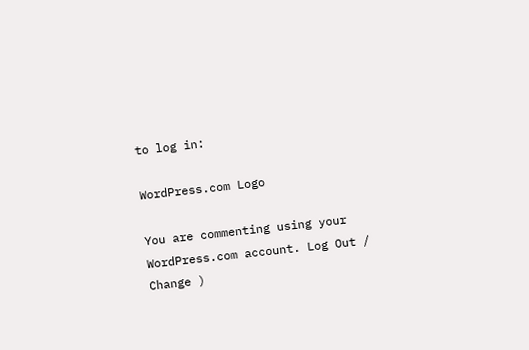to log in:

WordPress.com Logo

You are commenting using your WordPress.com account. Log Out /  Change )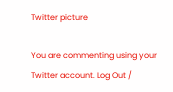Twitter picture

You are commenting using your Twitter account. Log Out /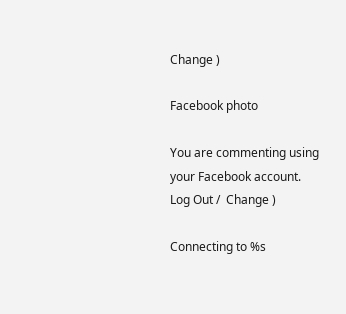Change )

Facebook photo

You are commenting using your Facebook account. Log Out /  Change )

Connecting to %s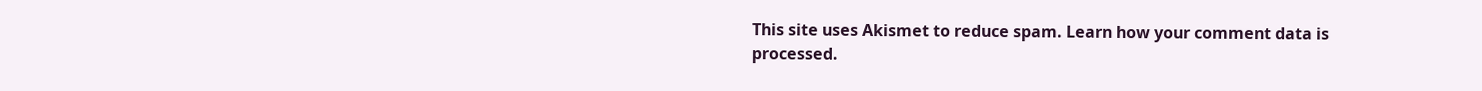This site uses Akismet to reduce spam. Learn how your comment data is processed.